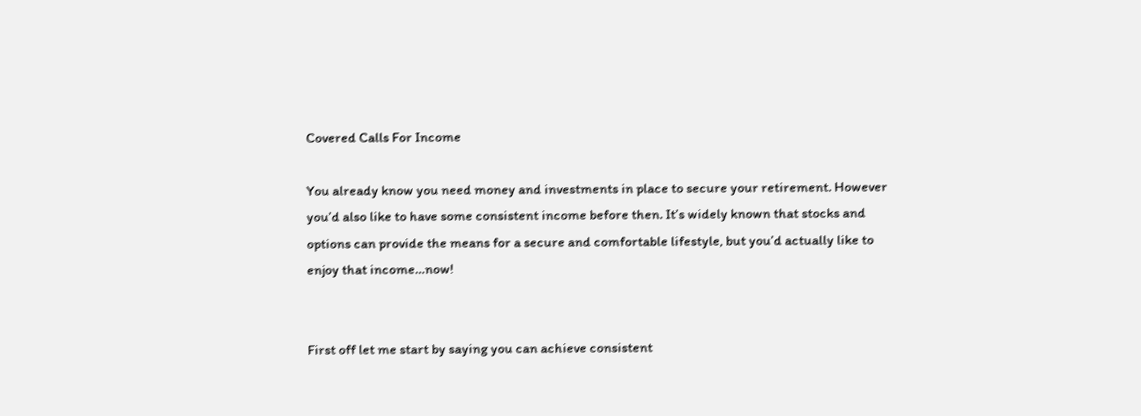Covered Calls For Income

You already know you need money and investments in place to secure your retirement. However you’d also like to have some consistent income before then. It’s widely known that stocks and options can provide the means for a secure and comfortable lifestyle, but you’d actually like to enjoy that income…now!


First off let me start by saying you can achieve consistent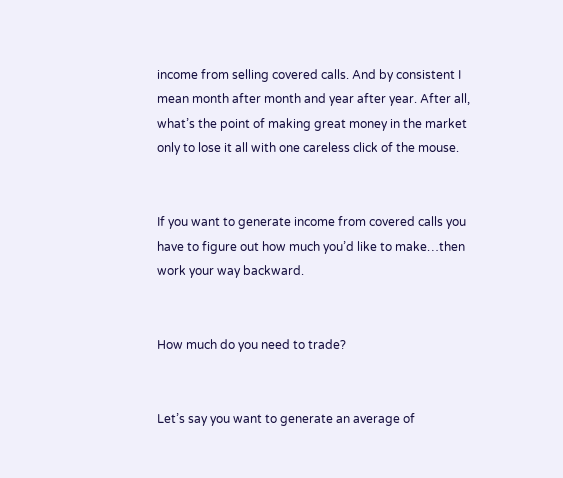income from selling covered calls. And by consistent I mean month after month and year after year. After all, what’s the point of making great money in the market only to lose it all with one careless click of the mouse.


If you want to generate income from covered calls you have to figure out how much you’d like to make…then work your way backward.


How much do you need to trade?


Let’s say you want to generate an average of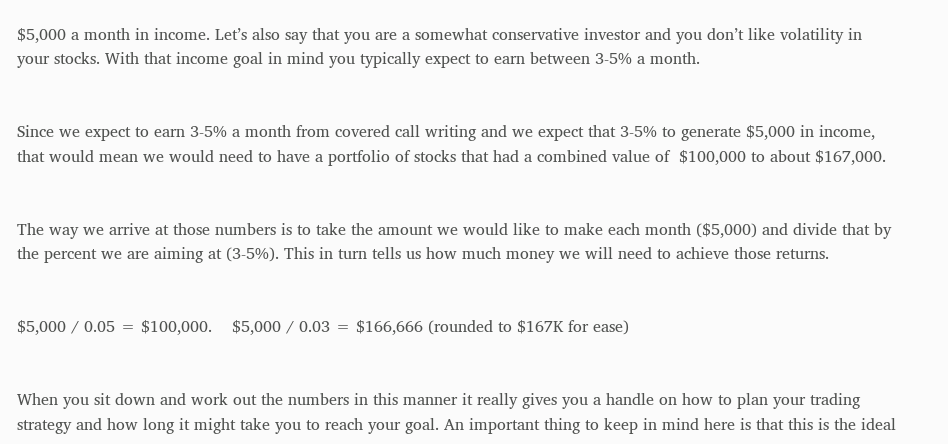$5,000 a month in income. Let’s also say that you are a somewhat conservative investor and you don’t like volatility in your stocks. With that income goal in mind you typically expect to earn between 3-5% a month.


Since we expect to earn 3-5% a month from covered call writing and we expect that 3-5% to generate $5,000 in income, that would mean we would need to have a portfolio of stocks that had a combined value of  $100,000 to about $167,000.


The way we arrive at those numbers is to take the amount we would like to make each month ($5,000) and divide that by the percent we are aiming at (3-5%). This in turn tells us how much money we will need to achieve those returns.


$5,000 / 0.05 = $100,000.    $5,000 / 0.03 = $166,666 (rounded to $167K for ease)


When you sit down and work out the numbers in this manner it really gives you a handle on how to plan your trading strategy and how long it might take you to reach your goal. An important thing to keep in mind here is that this is the ideal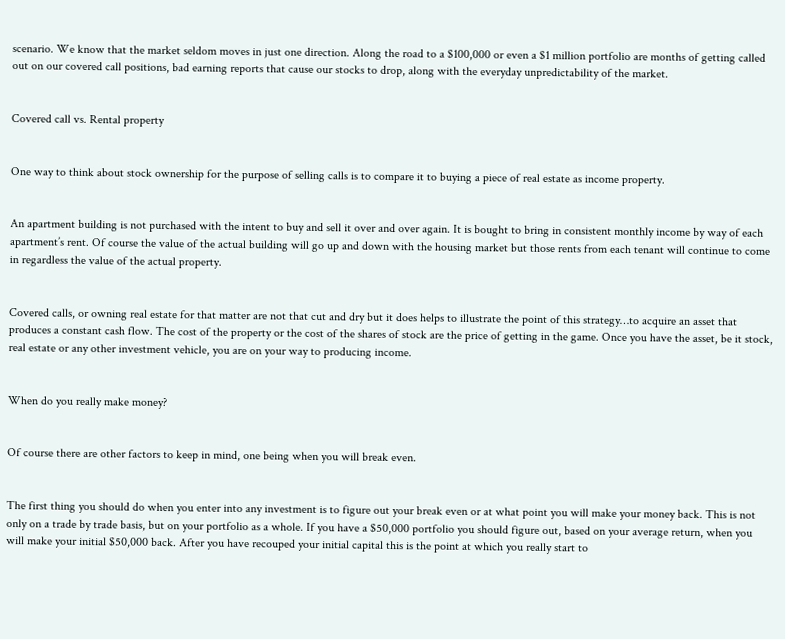scenario. We know that the market seldom moves in just one direction. Along the road to a $100,000 or even a $1 million portfolio are months of getting called out on our covered call positions, bad earning reports that cause our stocks to drop, along with the everyday unpredictability of the market.


Covered call vs. Rental property


One way to think about stock ownership for the purpose of selling calls is to compare it to buying a piece of real estate as income property.


An apartment building is not purchased with the intent to buy and sell it over and over again. It is bought to bring in consistent monthly income by way of each apartment’s rent. Of course the value of the actual building will go up and down with the housing market but those rents from each tenant will continue to come in regardless the value of the actual property.


Covered calls, or owning real estate for that matter are not that cut and dry but it does helps to illustrate the point of this strategy…to acquire an asset that produces a constant cash flow. The cost of the property or the cost of the shares of stock are the price of getting in the game. Once you have the asset, be it stock, real estate or any other investment vehicle, you are on your way to producing income.


When do you really make money?


Of course there are other factors to keep in mind, one being when you will break even.


The first thing you should do when you enter into any investment is to figure out your break even or at what point you will make your money back. This is not only on a trade by trade basis, but on your portfolio as a whole. If you have a $50,000 portfolio you should figure out, based on your average return, when you will make your initial $50,000 back. After you have recouped your initial capital this is the point at which you really start to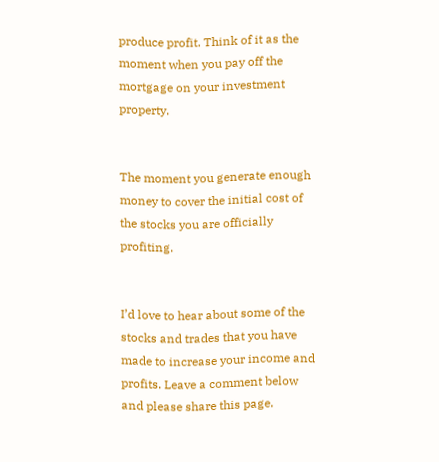produce profit. Think of it as the moment when you pay off the mortgage on your investment property.


The moment you generate enough money to cover the initial cost of the stocks you are officially profiting.


I’d love to hear about some of the stocks and trades that you have made to increase your income and profits. Leave a comment below and please share this page.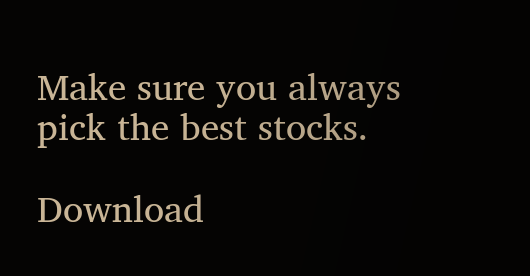Make sure you always pick the best stocks.

Download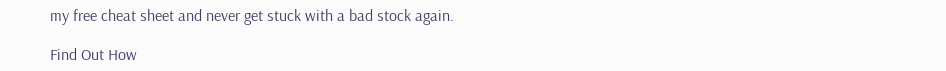my free cheat sheet and never get stuck with a bad stock again.

Find Out How